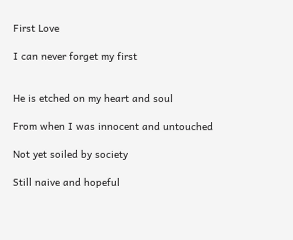First Love

I can never forget my first


He is etched on my heart and soul

From when I was innocent and untouched

Not yet soiled by society

Still naive and hopeful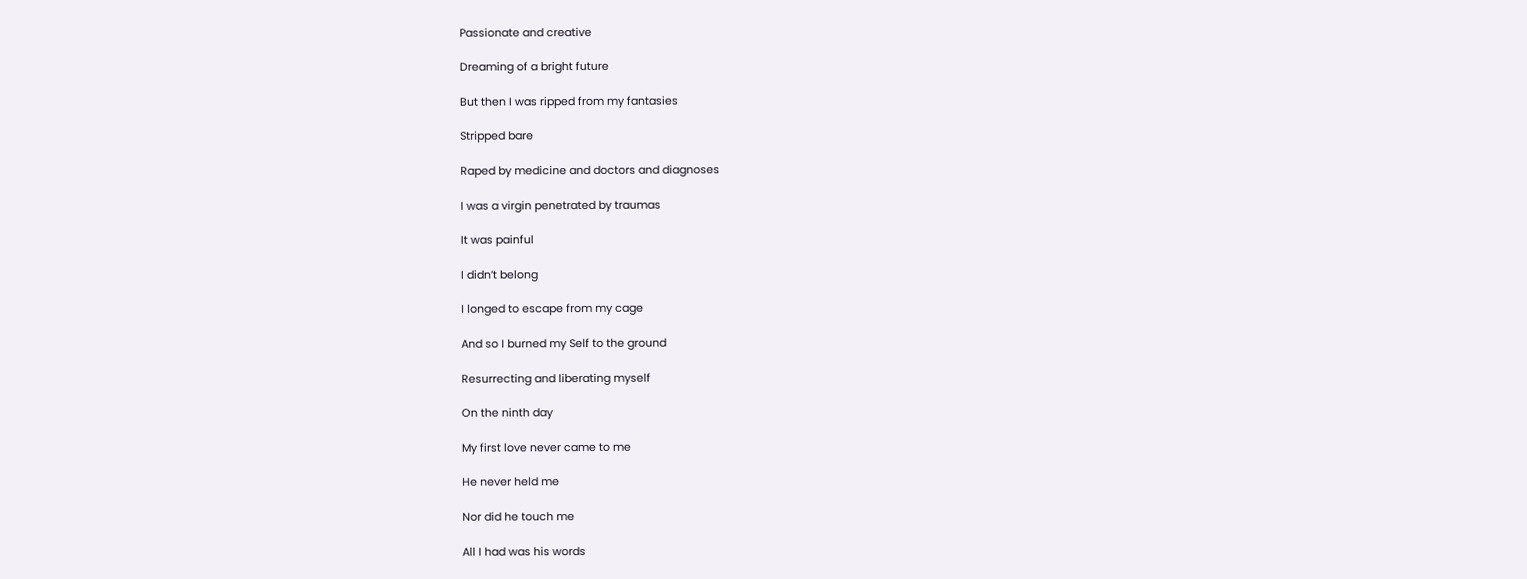Passionate and creative

Dreaming of a bright future

But then I was ripped from my fantasies

Stripped bare

Raped by medicine and doctors and diagnoses

I was a virgin penetrated by traumas

It was painful

I didn’t belong

I longed to escape from my cage

And so I burned my Self to the ground

Resurrecting and liberating myself

On the ninth day

My first love never came to me

He never held me

Nor did he touch me

All I had was his words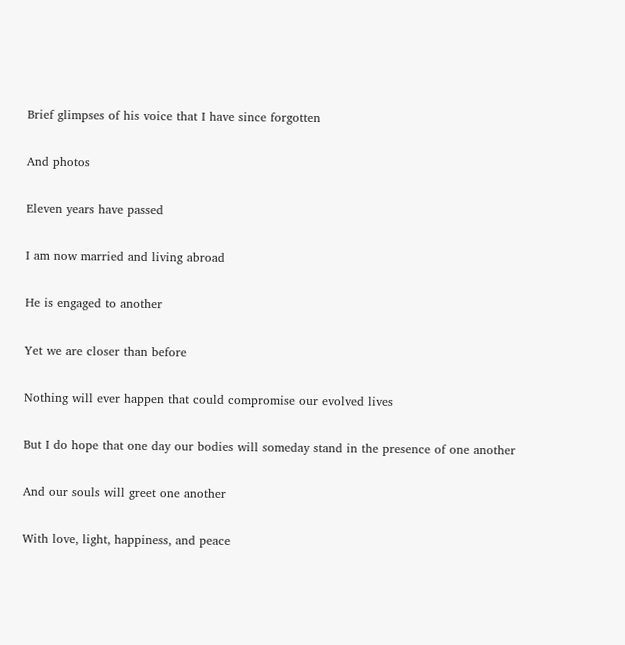Brief glimpses of his voice that I have since forgotten

And photos

Eleven years have passed

I am now married and living abroad

He is engaged to another

Yet we are closer than before

Nothing will ever happen that could compromise our evolved lives

But I do hope that one day our bodies will someday stand in the presence of one another

And our souls will greet one another

With love, light, happiness, and peace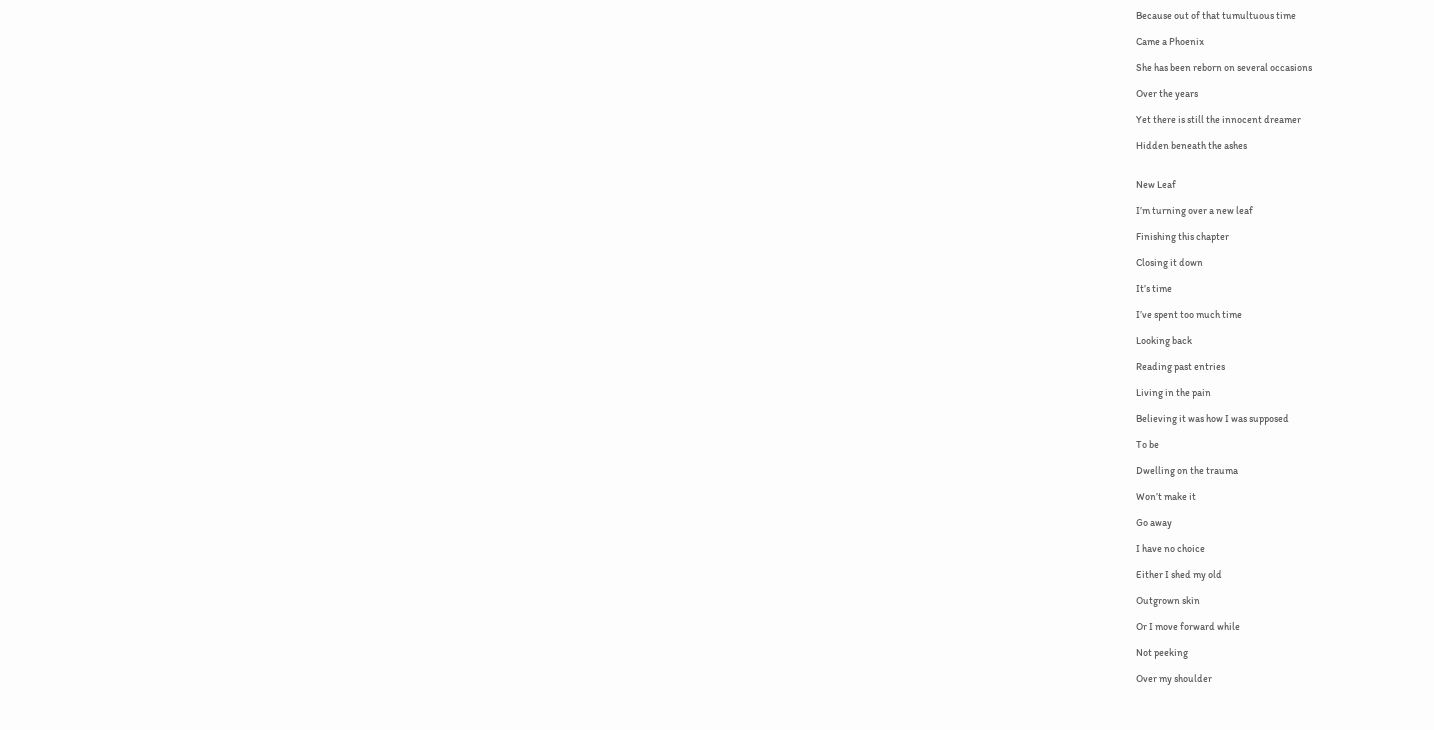Because out of that tumultuous time

Came a Phoenix

She has been reborn on several occasions

Over the years

Yet there is still the innocent dreamer

Hidden beneath the ashes


New Leaf

I’m turning over a new leaf

Finishing this chapter

Closing it down

It’s time

I’ve spent too much time

Looking back

Reading past entries

Living in the pain

Believing it was how I was supposed

To be

Dwelling on the trauma

Won’t make it

Go away

I have no choice

Either I shed my old

Outgrown skin

Or I move forward while

Not peeking

Over my shoulder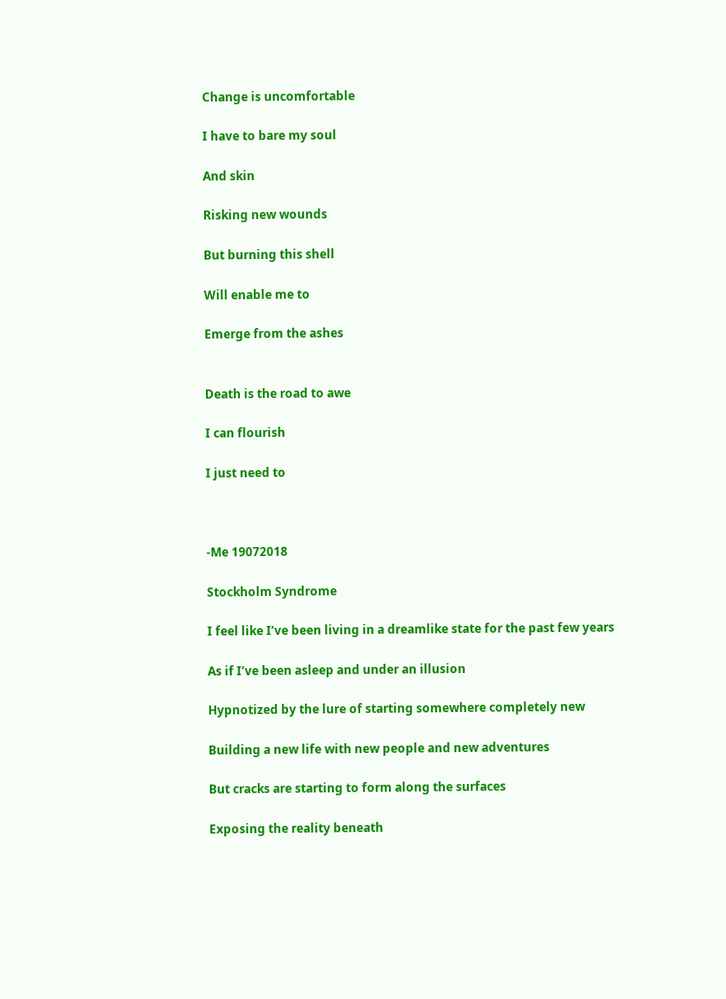Change is uncomfortable

I have to bare my soul

And skin

Risking new wounds

But burning this shell

Will enable me to

Emerge from the ashes


Death is the road to awe

I can flourish

I just need to



-Me 19072018

Stockholm Syndrome

I feel like I’ve been living in a dreamlike state for the past few years

As if I’ve been asleep and under an illusion

Hypnotized by the lure of starting somewhere completely new

Building a new life with new people and new adventures

But cracks are starting to form along the surfaces

Exposing the reality beneath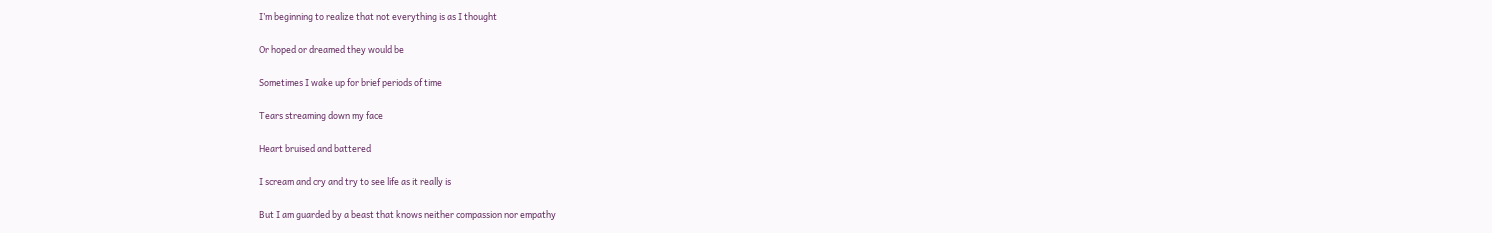I’m beginning to realize that not everything is as I thought

Or hoped or dreamed they would be

Sometimes I wake up for brief periods of time

Tears streaming down my face

Heart bruised and battered

I scream and cry and try to see life as it really is

But I am guarded by a beast that knows neither compassion nor empathy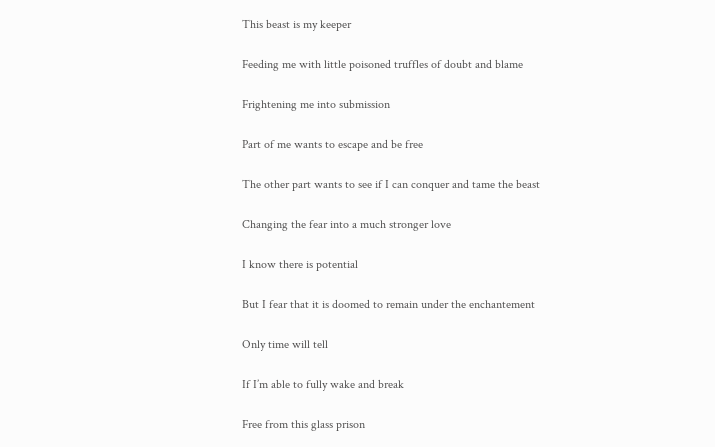This beast is my keeper

Feeding me with little poisoned truffles of doubt and blame

Frightening me into submission

Part of me wants to escape and be free

The other part wants to see if I can conquer and tame the beast

Changing the fear into a much stronger love

I know there is potential

But I fear that it is doomed to remain under the enchantement

Only time will tell

If I’m able to fully wake and break

Free from this glass prison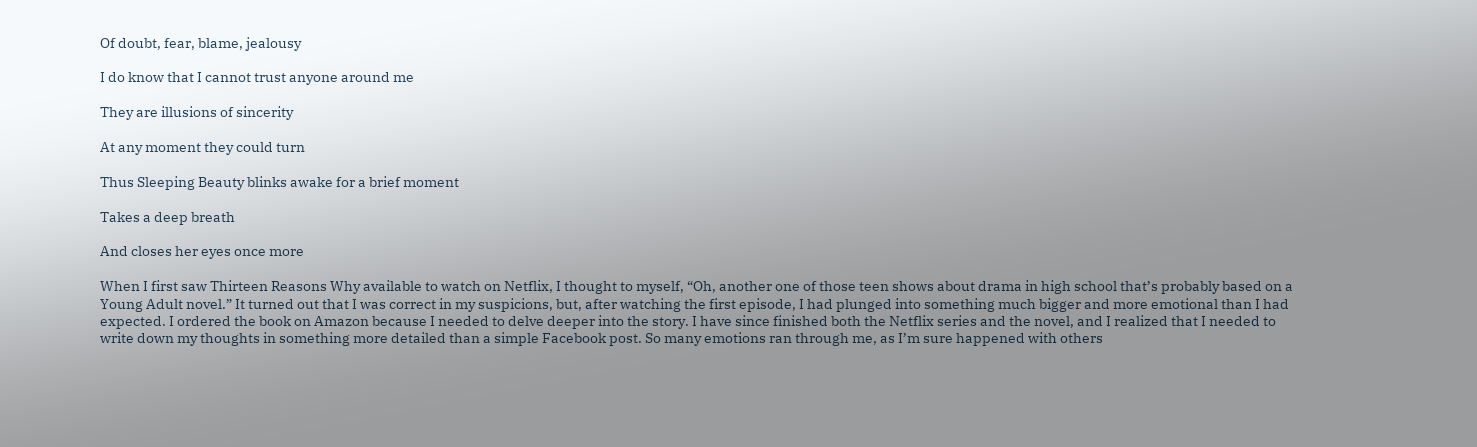Of doubt, fear, blame, jealousy

I do know that I cannot trust anyone around me

They are illusions of sincerity

At any moment they could turn

Thus Sleeping Beauty blinks awake for a brief moment

Takes a deep breath

And closes her eyes once more

When I first saw Thirteen Reasons Why available to watch on Netflix, I thought to myself, “Oh, another one of those teen shows about drama in high school that’s probably based on a Young Adult novel.” It turned out that I was correct in my suspicions, but, after watching the first episode, I had plunged into something much bigger and more emotional than I had expected. I ordered the book on Amazon because I needed to delve deeper into the story. I have since finished both the Netflix series and the novel, and I realized that I needed to write down my thoughts in something more detailed than a simple Facebook post. So many emotions ran through me, as I’m sure happened with others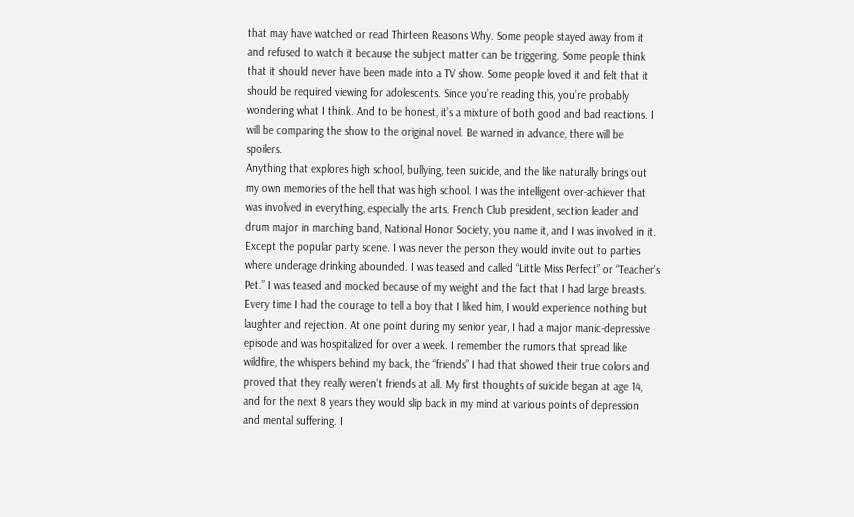that may have watched or read Thirteen Reasons Why. Some people stayed away from it and refused to watch it because the subject matter can be triggering. Some people think that it should never have been made into a TV show. Some people loved it and felt that it should be required viewing for adolescents. Since you’re reading this, you’re probably wondering what I think. And to be honest, it’s a mixture of both good and bad reactions. I will be comparing the show to the original novel. Be warned in advance, there will be spoilers.
Anything that explores high school, bullying, teen suicide, and the like naturally brings out my own memories of the hell that was high school. I was the intelligent over-achiever that was involved in everything, especially the arts. French Club president, section leader and drum major in marching band, National Honor Society, you name it, and I was involved in it. Except the popular party scene. I was never the person they would invite out to parties where underage drinking abounded. I was teased and called “Little Miss Perfect” or “Teacher’s Pet.” I was teased and mocked because of my weight and the fact that I had large breasts. Every time I had the courage to tell a boy that I liked him, I would experience nothing but laughter and rejection. At one point during my senior year, I had a major manic-depressive episode and was hospitalized for over a week. I remember the rumors that spread like wildfire, the whispers behind my back, the “friends” I had that showed their true colors and proved that they really weren’t friends at all. My first thoughts of suicide began at age 14, and for the next 8 years they would slip back in my mind at various points of depression and mental suffering. I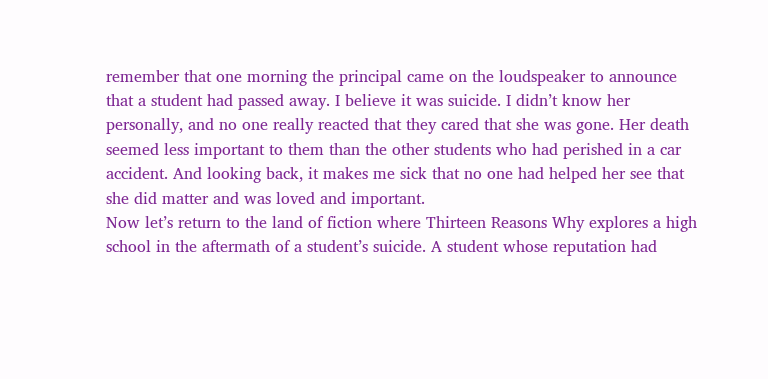remember that one morning the principal came on the loudspeaker to announce that a student had passed away. I believe it was suicide. I didn’t know her personally, and no one really reacted that they cared that she was gone. Her death seemed less important to them than the other students who had perished in a car accident. And looking back, it makes me sick that no one had helped her see that she did matter and was loved and important.
Now let’s return to the land of fiction where Thirteen Reasons Why explores a high school in the aftermath of a student’s suicide. A student whose reputation had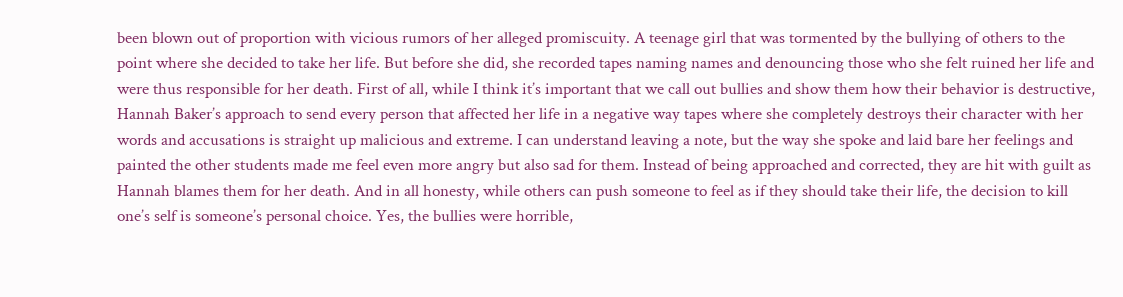been blown out of proportion with vicious rumors of her alleged promiscuity. A teenage girl that was tormented by the bullying of others to the point where she decided to take her life. But before she did, she recorded tapes naming names and denouncing those who she felt ruined her life and were thus responsible for her death. First of all, while I think it’s important that we call out bullies and show them how their behavior is destructive, Hannah Baker’s approach to send every person that affected her life in a negative way tapes where she completely destroys their character with her words and accusations is straight up malicious and extreme. I can understand leaving a note, but the way she spoke and laid bare her feelings and painted the other students made me feel even more angry but also sad for them. Instead of being approached and corrected, they are hit with guilt as Hannah blames them for her death. And in all honesty, while others can push someone to feel as if they should take their life, the decision to kill one’s self is someone’s personal choice. Yes, the bullies were horrible,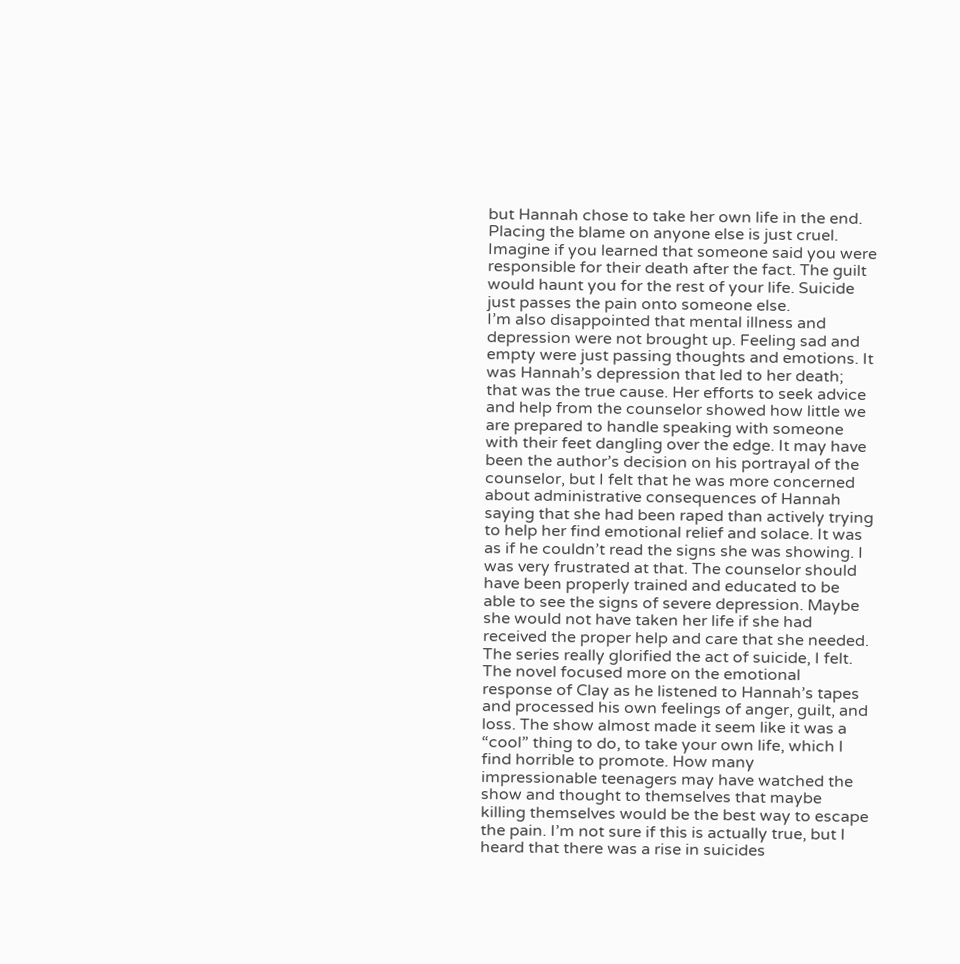but Hannah chose to take her own life in the end. Placing the blame on anyone else is just cruel. Imagine if you learned that someone said you were responsible for their death after the fact. The guilt would haunt you for the rest of your life. Suicide just passes the pain onto someone else.
I’m also disappointed that mental illness and depression were not brought up. Feeling sad and empty were just passing thoughts and emotions. It was Hannah’s depression that led to her death; that was the true cause. Her efforts to seek advice and help from the counselor showed how little we are prepared to handle speaking with someone with their feet dangling over the edge. It may have been the author’s decision on his portrayal of the counselor, but I felt that he was more concerned about administrative consequences of Hannah saying that she had been raped than actively trying to help her find emotional relief and solace. It was as if he couldn’t read the signs she was showing. I was very frustrated at that. The counselor should have been properly trained and educated to be able to see the signs of severe depression. Maybe she would not have taken her life if she had received the proper help and care that she needed.
The series really glorified the act of suicide, I felt. The novel focused more on the emotional response of Clay as he listened to Hannah’s tapes and processed his own feelings of anger, guilt, and loss. The show almost made it seem like it was a “cool” thing to do, to take your own life, which I find horrible to promote. How many impressionable teenagers may have watched the show and thought to themselves that maybe killing themselves would be the best way to escape the pain. I’m not sure if this is actually true, but I heard that there was a rise in suicides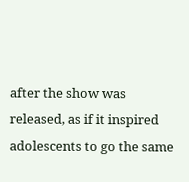after the show was released, as if it inspired adolescents to go the same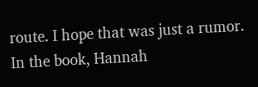route. I hope that was just a rumor. In the book, Hannah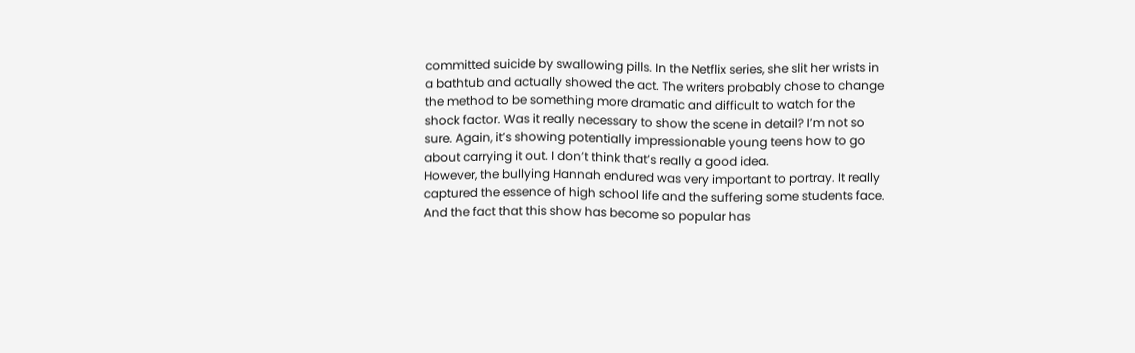committed suicide by swallowing pills. In the Netflix series, she slit her wrists in a bathtub and actually showed the act. The writers probably chose to change the method to be something more dramatic and difficult to watch for the shock factor. Was it really necessary to show the scene in detail? I’m not so sure. Again, it’s showing potentially impressionable young teens how to go about carrying it out. I don’t think that’s really a good idea.
However, the bullying Hannah endured was very important to portray. It really captured the essence of high school life and the suffering some students face. And the fact that this show has become so popular has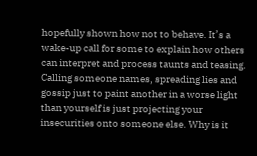hopefully shown how not to behave. It’s a wake-up call for some to explain how others can interpret and process taunts and teasing. Calling someone names, spreading lies and gossip just to paint another in a worse light than yourself is just projecting your insecurities onto someone else. Why is it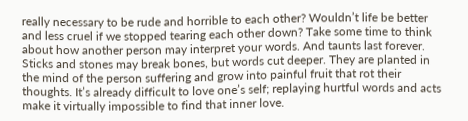really necessary to be rude and horrible to each other? Wouldn’t life be better and less cruel if we stopped tearing each other down? Take some time to think about how another person may interpret your words. And taunts last forever. Sticks and stones may break bones, but words cut deeper. They are planted in the mind of the person suffering and grow into painful fruit that rot their thoughts. It’s already difficult to love one’s self; replaying hurtful words and acts make it virtually impossible to find that inner love.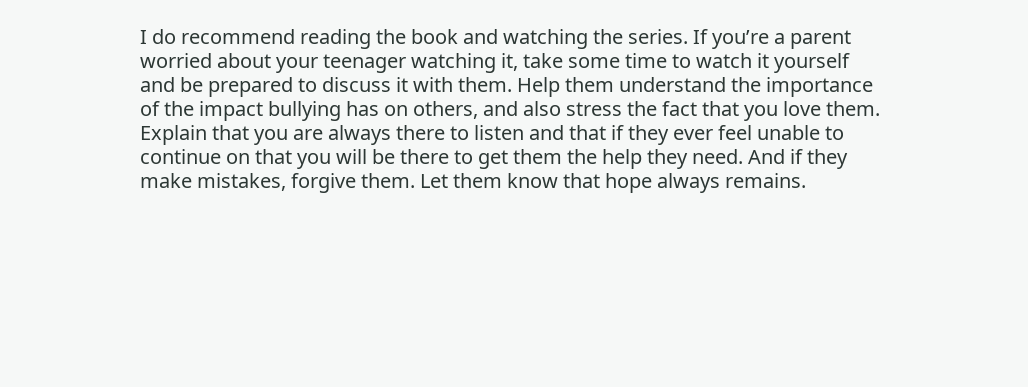I do recommend reading the book and watching the series. If you’re a parent worried about your teenager watching it, take some time to watch it yourself and be prepared to discuss it with them. Help them understand the importance of the impact bullying has on others, and also stress the fact that you love them. Explain that you are always there to listen and that if they ever feel unable to continue on that you will be there to get them the help they need. And if they make mistakes, forgive them. Let them know that hope always remains.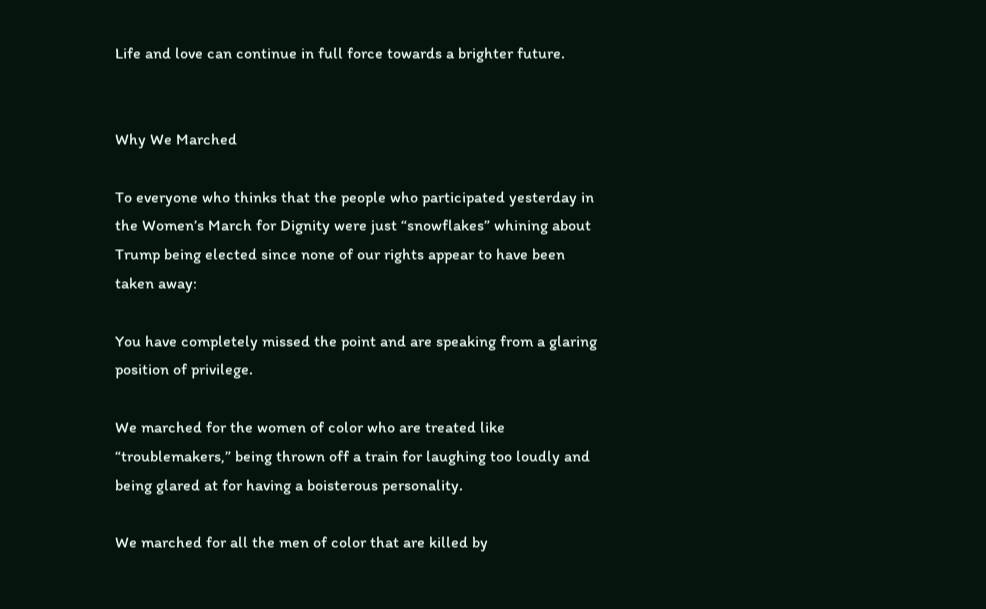Life and love can continue in full force towards a brighter future.


Why We Marched

To everyone who thinks that the people who participated yesterday in the Women’s March for Dignity were just “snowflakes” whining about Trump being elected since none of our rights appear to have been taken away:

You have completely missed the point and are speaking from a glaring position of privilege.

We marched for the women of color who are treated like “troublemakers,” being thrown off a train for laughing too loudly and being glared at for having a boisterous personality.

We marched for all the men of color that are killed by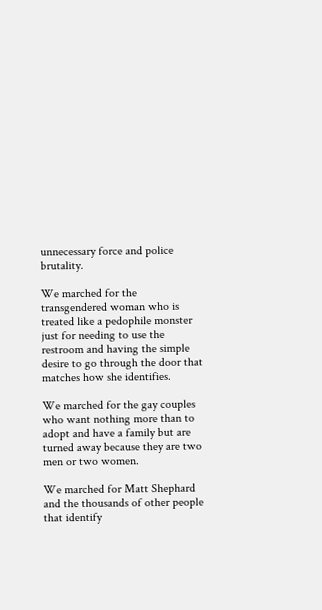unnecessary force and police brutality.

We marched for the transgendered woman who is treated like a pedophile monster just for needing to use the restroom and having the simple desire to go through the door that matches how she identifies.

We marched for the gay couples who want nothing more than to adopt and have a family but are turned away because they are two men or two women.

We marched for Matt Shephard and the thousands of other people that identify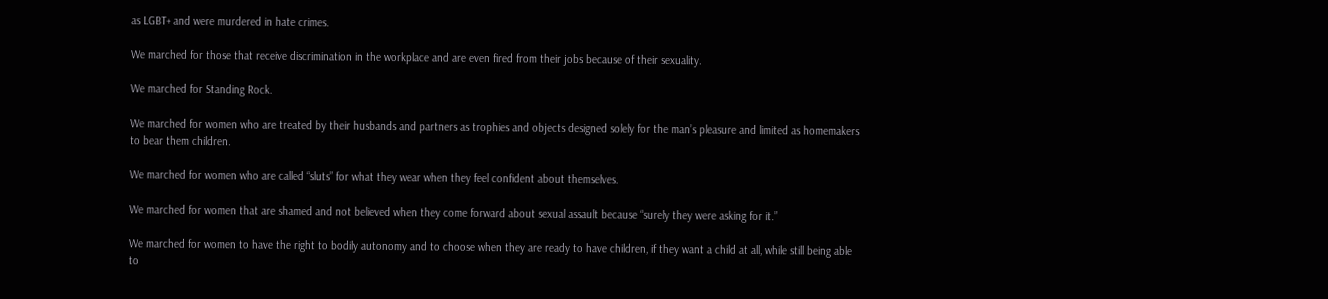as LGBT+ and were murdered in hate crimes.

We marched for those that receive discrimination in the workplace and are even fired from their jobs because of their sexuality.

We marched for Standing Rock.

We marched for women who are treated by their husbands and partners as trophies and objects designed solely for the man’s pleasure and limited as homemakers to bear them children.

We marched for women who are called “sluts” for what they wear when they feel confident about themselves.

We marched for women that are shamed and not believed when they come forward about sexual assault because “surely they were asking for it.”

We marched for women to have the right to bodily autonomy and to choose when they are ready to have children, if they want a child at all, while still being able to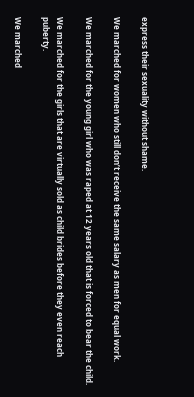express their sexuality without shame.

We marched for women who still don’t receive the same salary as men for equal work.

We marched for the young girl who was raped at 12 years old that is forced to bear the child.

We marched for the girls that are virtually sold as child brides before they even reach puberty.

We marched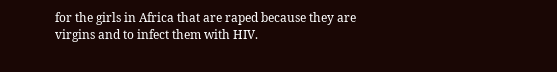for the girls in Africa that are raped because they are virgins and to infect them with HIV.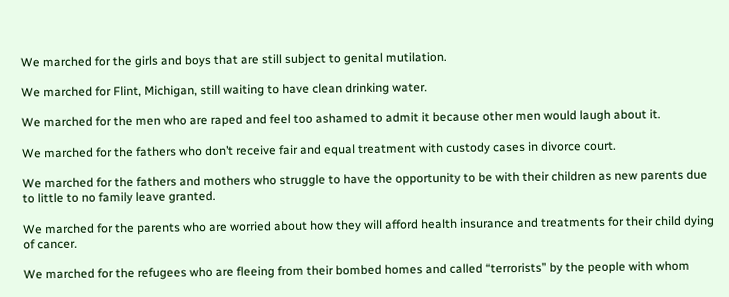We marched for the girls and boys that are still subject to genital mutilation.

We marched for Flint, Michigan, still waiting to have clean drinking water.

We marched for the men who are raped and feel too ashamed to admit it because other men would laugh about it.

We marched for the fathers who don’t receive fair and equal treatment with custody cases in divorce court.

We marched for the fathers and mothers who struggle to have the opportunity to be with their children as new parents due to little to no family leave granted.

We marched for the parents who are worried about how they will afford health insurance and treatments for their child dying of cancer.

We marched for the refugees who are fleeing from their bombed homes and called “terrorists” by the people with whom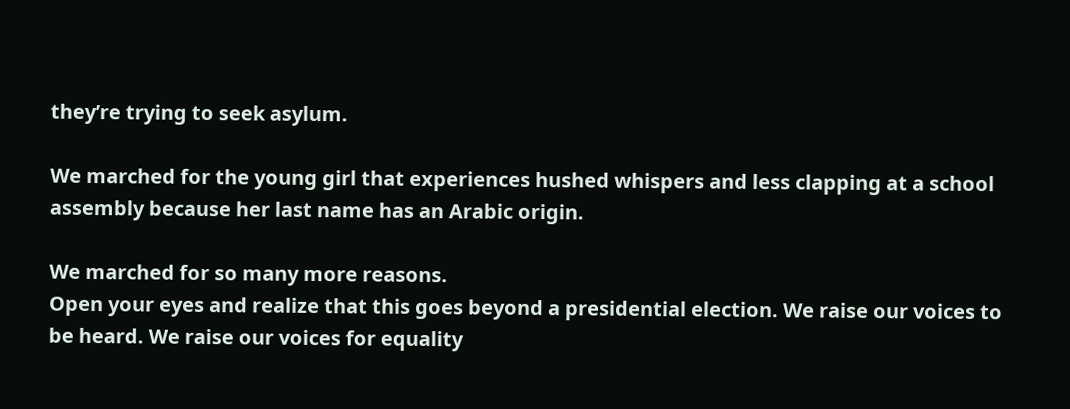they’re trying to seek asylum.

We marched for the young girl that experiences hushed whispers and less clapping at a school assembly because her last name has an Arabic origin.

We marched for so many more reasons.
Open your eyes and realize that this goes beyond a presidential election. We raise our voices to be heard. We raise our voices for equality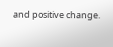and positive change.